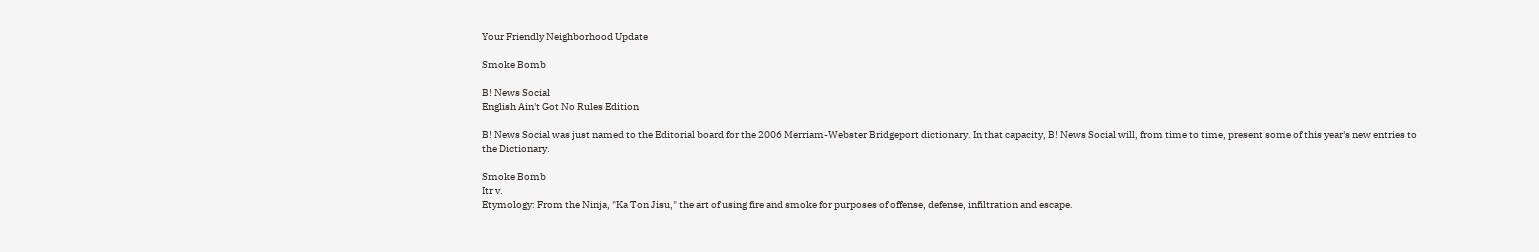Your Friendly Neighborhood Update

Smoke Bomb

B! News Social
English Ain't Got No Rules Edition

B! News Social was just named to the Editorial board for the 2006 Merriam-Webster Bridgeport dictionary. In that capacity, B! News Social will, from time to time, present some of this year's new entries to the Dictionary.

Smoke Bomb
Itr v.
Etymology: From the Ninja, "Ka Ton Jisu," the art of using fire and smoke for purposes of offense, defense, infiltration and escape.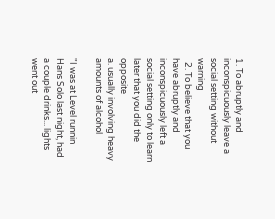1. To abruptly and inconspicuously leave a social setting without warning
  2. To believe that you have abruptly and inconspicuously left a social setting only to learn later that you did the opposite
a. usually involving heavy amounts of alcohol

"I was at Level runnin Hans Solo last night, had a couple drinks... lights went out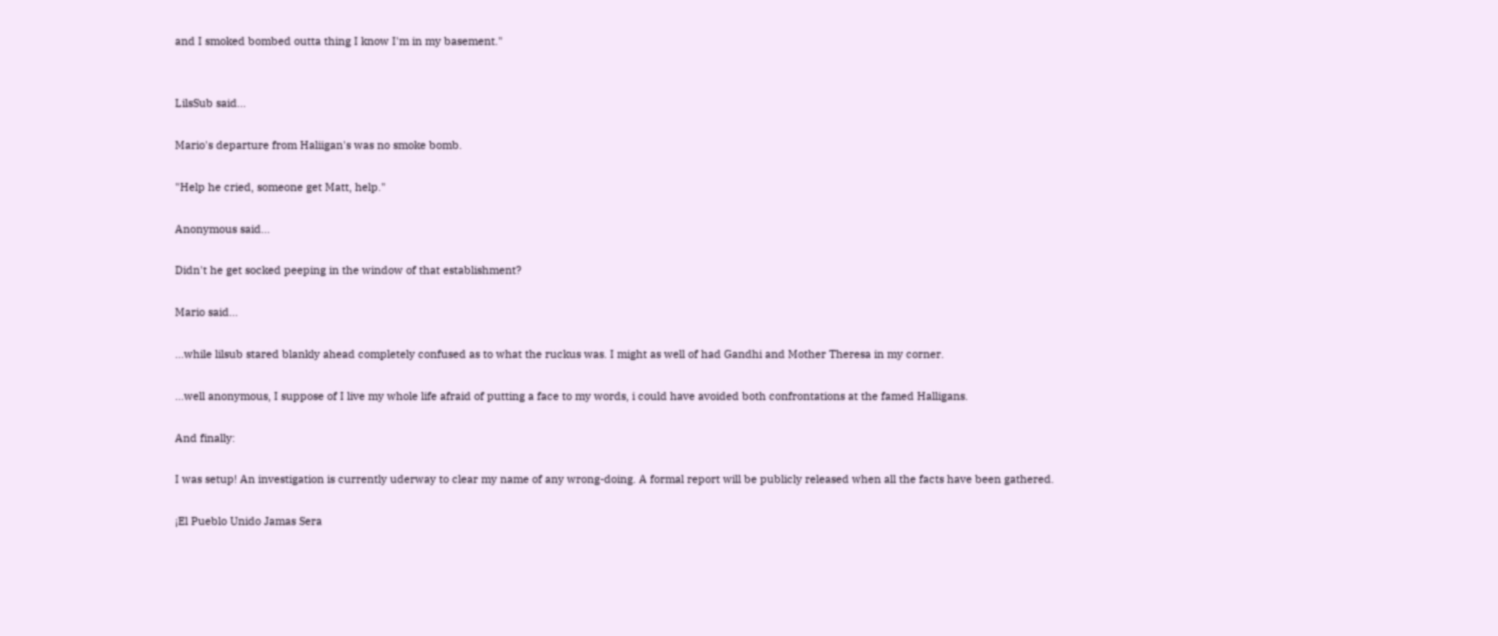and I smoked bombed outta thing I know I'm in my basement."


LilsSub said...

Mario's departure from Haliigan's was no smoke bomb.

"Help he cried, someone get Matt, help."

Anonymous said...

Didn't he get socked peeping in the window of that establishment?

Mario said...

...while lilsub stared blankly ahead completely confused as to what the ruckus was. I might as well of had Gandhi and Mother Theresa in my corner.

...well anonymous, I suppose of I live my whole life afraid of putting a face to my words, i could have avoided both confrontations at the famed Halligans.

And finally:

I was setup! An investigation is currently uderway to clear my name of any wrong-doing. A formal report will be publicly released when all the facts have been gathered.

¡El Pueblo Unido Jamas Sera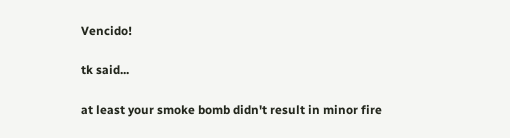Vencido!

tk said...

at least your smoke bomb didn't result in minor fire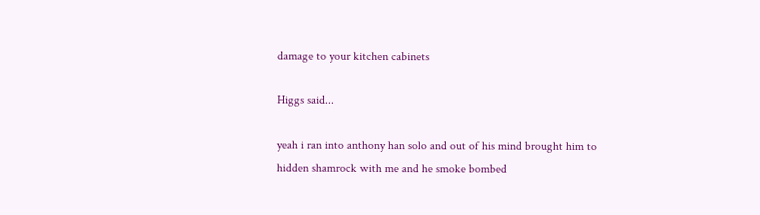damage to your kitchen cabinets

Higgs said...

yeah i ran into anthony han solo and out of his mind brought him to hidden shamrock with me and he smoke bombed